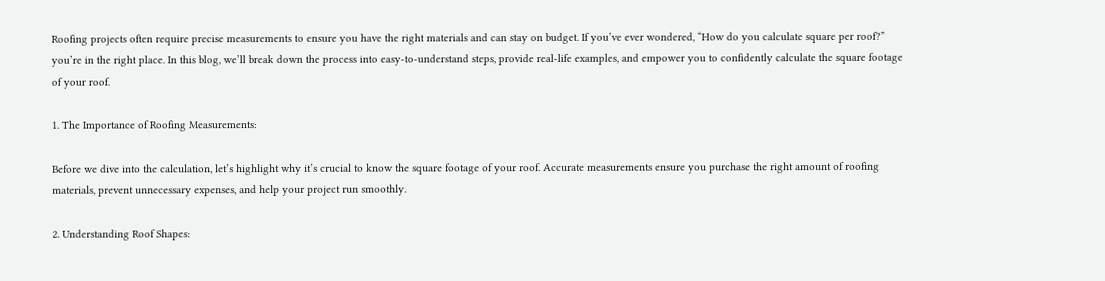Roofing projects often require precise measurements to ensure you have the right materials and can stay on budget. If you’ve ever wondered, “How do you calculate square per roof?” you’re in the right place. In this blog, we’ll break down the process into easy-to-understand steps, provide real-life examples, and empower you to confidently calculate the square footage of your roof.

1. The Importance of Roofing Measurements:

Before we dive into the calculation, let’s highlight why it’s crucial to know the square footage of your roof. Accurate measurements ensure you purchase the right amount of roofing materials, prevent unnecessary expenses, and help your project run smoothly.

2. Understanding Roof Shapes: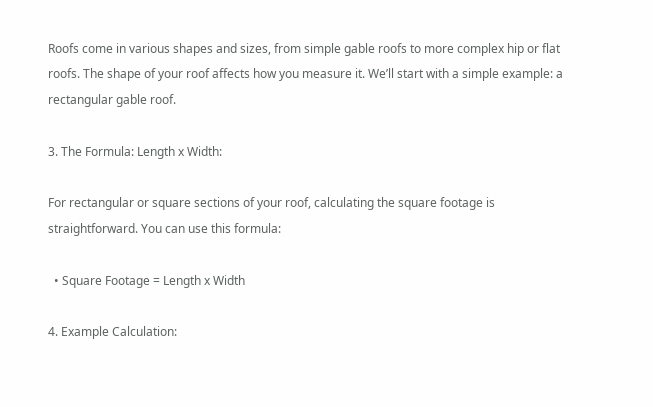Roofs come in various shapes and sizes, from simple gable roofs to more complex hip or flat roofs. The shape of your roof affects how you measure it. We’ll start with a simple example: a rectangular gable roof.

3. The Formula: Length x Width:

For rectangular or square sections of your roof, calculating the square footage is straightforward. You can use this formula:

  • Square Footage = Length x Width

4. Example Calculation: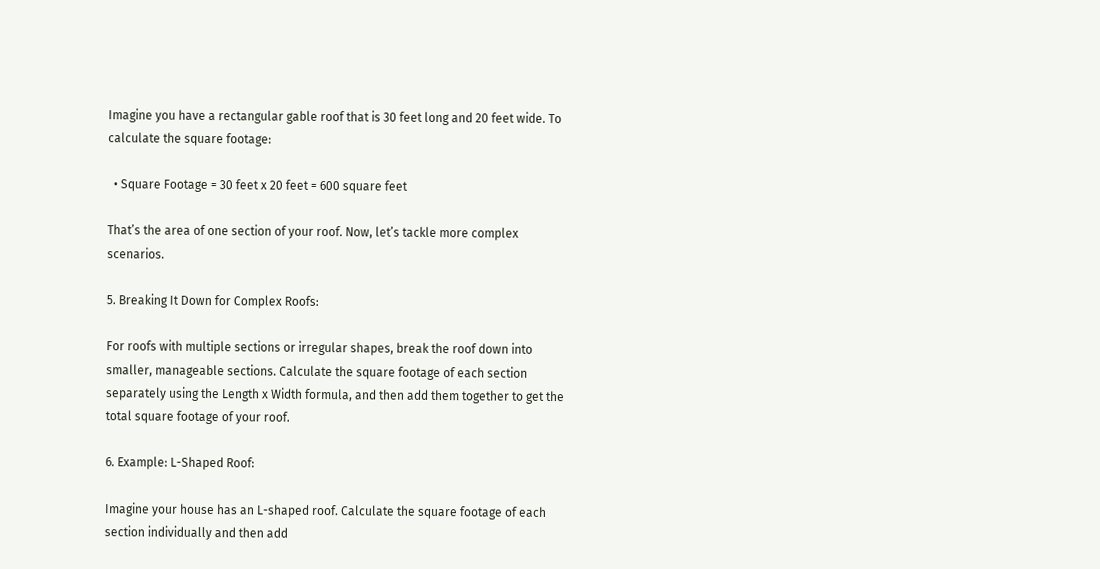Imagine you have a rectangular gable roof that is 30 feet long and 20 feet wide. To calculate the square footage:

  • Square Footage = 30 feet x 20 feet = 600 square feet

That’s the area of one section of your roof. Now, let’s tackle more complex scenarios.

5. Breaking It Down for Complex Roofs:

For roofs with multiple sections or irregular shapes, break the roof down into smaller, manageable sections. Calculate the square footage of each section separately using the Length x Width formula, and then add them together to get the total square footage of your roof.

6. Example: L-Shaped Roof:

Imagine your house has an L-shaped roof. Calculate the square footage of each section individually and then add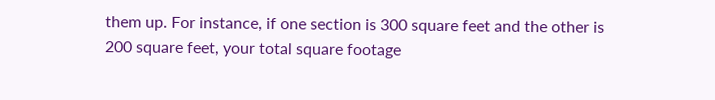them up. For instance, if one section is 300 square feet and the other is 200 square feet, your total square footage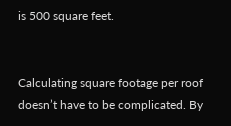is 500 square feet.


Calculating square footage per roof doesn’t have to be complicated. By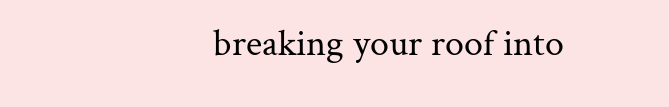breaking your roof into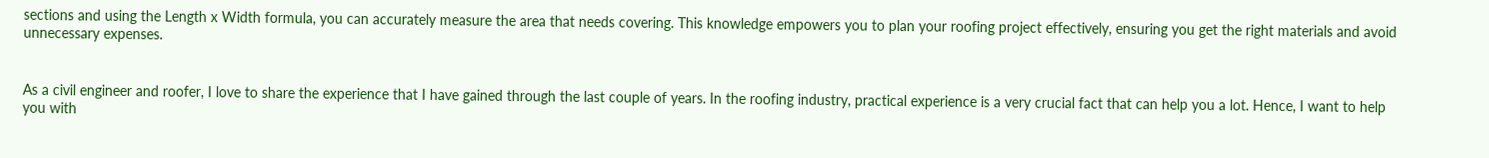sections and using the Length x Width formula, you can accurately measure the area that needs covering. This knowledge empowers you to plan your roofing project effectively, ensuring you get the right materials and avoid unnecessary expenses.


As a civil engineer and roofer, I love to share the experience that I have gained through the last couple of years. In the roofing industry, practical experience is a very crucial fact that can help you a lot. Hence, I want to help you with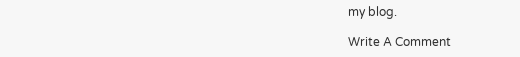my blog.

Write A Comment